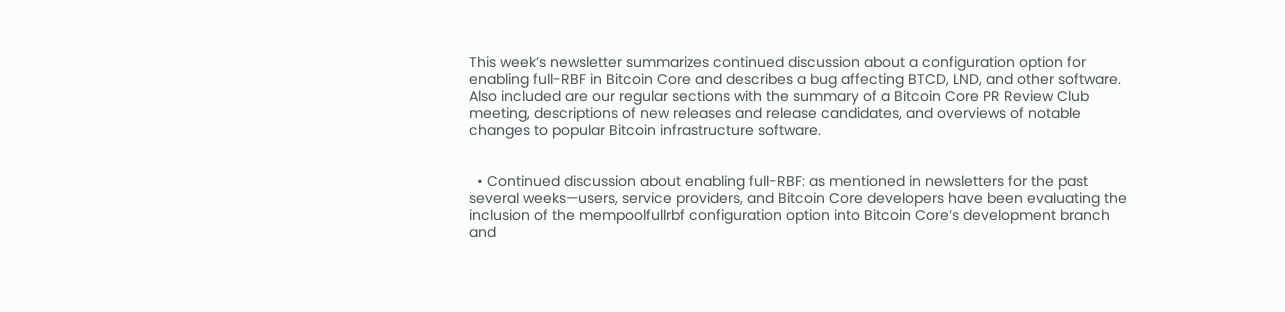This week’s newsletter summarizes continued discussion about a configuration option for enabling full-RBF in Bitcoin Core and describes a bug affecting BTCD, LND, and other software. Also included are our regular sections with the summary of a Bitcoin Core PR Review Club meeting, descriptions of new releases and release candidates, and overviews of notable changes to popular Bitcoin infrastructure software.


  • Continued discussion about enabling full-RBF: as mentioned in newsletters for the past several weeks—users, service providers, and Bitcoin Core developers have been evaluating the inclusion of the mempoolfullrbf configuration option into Bitcoin Core’s development branch and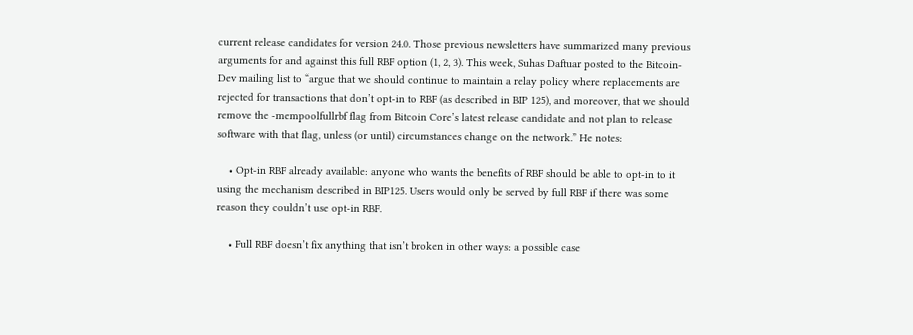current release candidates for version 24.0. Those previous newsletters have summarized many previous arguments for and against this full RBF option (1, 2, 3). This week, Suhas Daftuar posted to the Bitcoin-Dev mailing list to “argue that we should continue to maintain a relay policy where replacements are rejected for transactions that don’t opt-in to RBF (as described in BIP 125), and moreover, that we should remove the -mempoolfullrbf flag from Bitcoin Core’s latest release candidate and not plan to release software with that flag, unless (or until) circumstances change on the network.” He notes:

    • Opt-in RBF already available: anyone who wants the benefits of RBF should be able to opt-in to it using the mechanism described in BIP125. Users would only be served by full RBF if there was some reason they couldn’t use opt-in RBF.

    • Full RBF doesn’t fix anything that isn’t broken in other ways: a possible case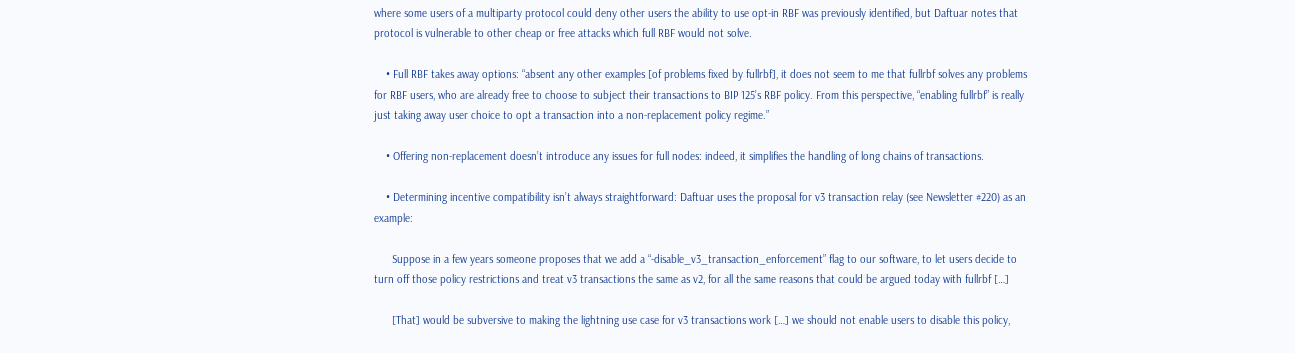where some users of a multiparty protocol could deny other users the ability to use opt-in RBF was previously identified, but Daftuar notes that protocol is vulnerable to other cheap or free attacks which full RBF would not solve.

    • Full RBF takes away options: “absent any other examples [of problems fixed by fullrbf], it does not seem to me that fullrbf solves any problems for RBF users, who are already free to choose to subject their transactions to BIP 125’s RBF policy. From this perspective, “enabling fullrbf” is really just taking away user choice to opt a transaction into a non-replacement policy regime.”

    • Offering non-replacement doesn’t introduce any issues for full nodes: indeed, it simplifies the handling of long chains of transactions.

    • Determining incentive compatibility isn’t always straightforward: Daftuar uses the proposal for v3 transaction relay (see Newsletter #220) as an example:

      Suppose in a few years someone proposes that we add a “-disable_v3_transaction_enforcement” flag to our software, to let users decide to turn off those policy restrictions and treat v3 transactions the same as v2, for all the same reasons that could be argued today with fullrbf […]

      [That] would be subversive to making the lightning use case for v3 transactions work […] we should not enable users to disable this policy,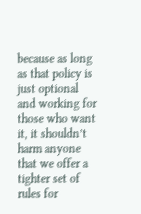because as long as that policy is just optional and working for those who want it, it shouldn’t harm anyone that we offer a tighter set of rules for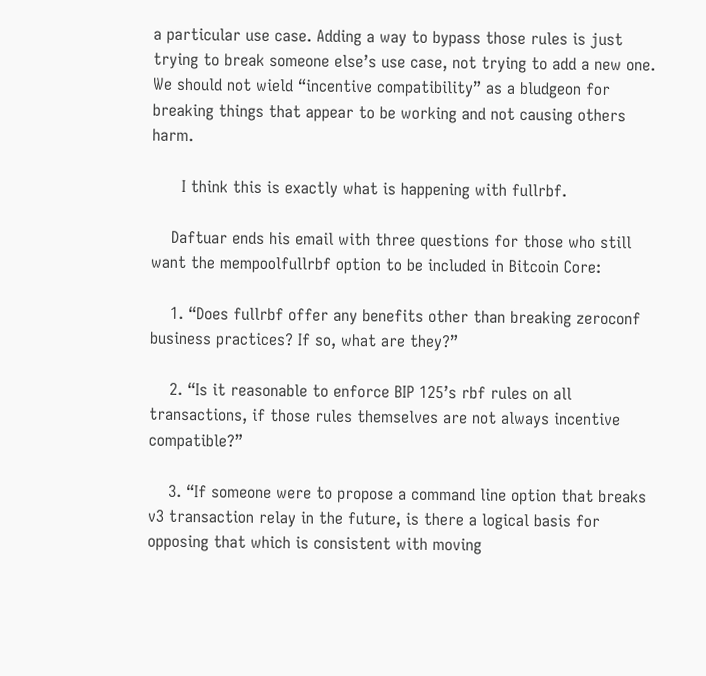a particular use case. Adding a way to bypass those rules is just trying to break someone else’s use case, not trying to add a new one. We should not wield “incentive compatibility” as a bludgeon for breaking things that appear to be working and not causing others harm.

      I think this is exactly what is happening with fullrbf.

    Daftuar ends his email with three questions for those who still want the mempoolfullrbf option to be included in Bitcoin Core:

    1. “Does fullrbf offer any benefits other than breaking zeroconf business practices? If so, what are they?”

    2. “Is it reasonable to enforce BIP 125’s rbf rules on all transactions, if those rules themselves are not always incentive compatible?”

    3. “If someone were to propose a command line option that breaks v3 transaction relay in the future, is there a logical basis for opposing that which is consistent with moving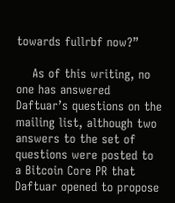towards fullrbf now?”

    As of this writing, no one has answered Daftuar’s questions on the mailing list, although two answers to the set of questions were posted to a Bitcoin Core PR that Daftuar opened to propose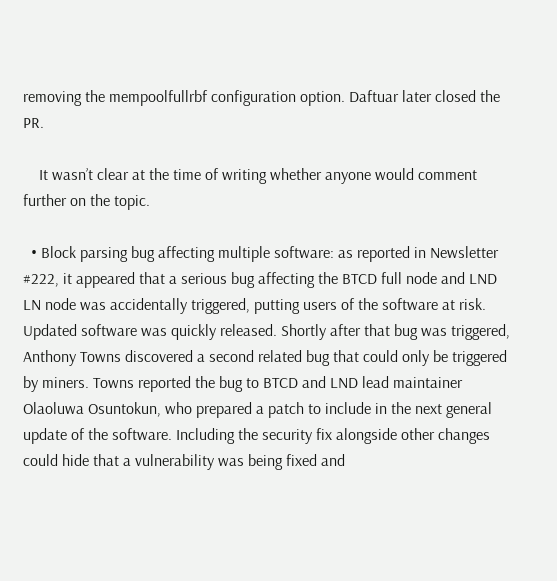removing the mempoolfullrbf configuration option. Daftuar later closed the PR.

    It wasn’t clear at the time of writing whether anyone would comment further on the topic.

  • Block parsing bug affecting multiple software: as reported in Newsletter #222, it appeared that a serious bug affecting the BTCD full node and LND LN node was accidentally triggered, putting users of the software at risk. Updated software was quickly released. Shortly after that bug was triggered, Anthony Towns discovered a second related bug that could only be triggered by miners. Towns reported the bug to BTCD and LND lead maintainer Olaoluwa Osuntokun, who prepared a patch to include in the next general update of the software. Including the security fix alongside other changes could hide that a vulnerability was being fixed and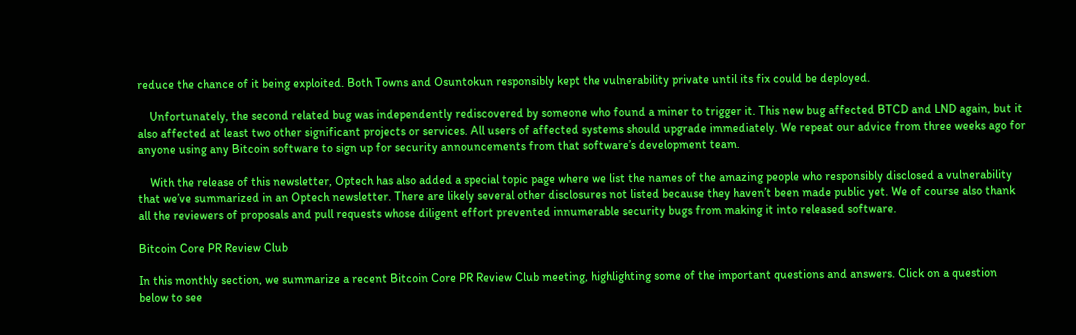reduce the chance of it being exploited. Both Towns and Osuntokun responsibly kept the vulnerability private until its fix could be deployed.

    Unfortunately, the second related bug was independently rediscovered by someone who found a miner to trigger it. This new bug affected BTCD and LND again, but it also affected at least two other significant projects or services. All users of affected systems should upgrade immediately. We repeat our advice from three weeks ago for anyone using any Bitcoin software to sign up for security announcements from that software’s development team.

    With the release of this newsletter, Optech has also added a special topic page where we list the names of the amazing people who responsibly disclosed a vulnerability that we’ve summarized in an Optech newsletter. There are likely several other disclosures not listed because they haven’t been made public yet. We of course also thank all the reviewers of proposals and pull requests whose diligent effort prevented innumerable security bugs from making it into released software.

Bitcoin Core PR Review Club

In this monthly section, we summarize a recent Bitcoin Core PR Review Club meeting, highlighting some of the important questions and answers. Click on a question below to see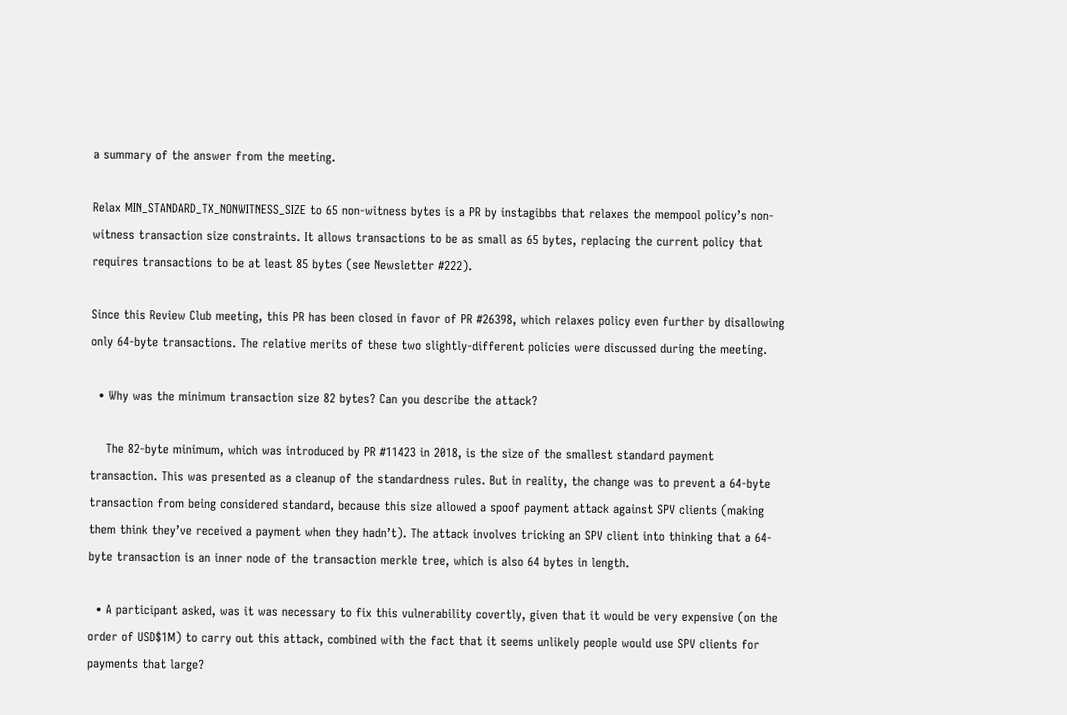a summary of the answer from the meeting.

Relax MIN_STANDARD_TX_NONWITNESS_SIZE to 65 non-witness bytes is a PR by instagibbs that relaxes the mempool policy’s non-witness transaction size constraints. It allows transactions to be as small as 65 bytes, replacing the current policy that requires transactions to be at least 85 bytes (see Newsletter #222).

Since this Review Club meeting, this PR has been closed in favor of PR #26398, which relaxes policy even further by disallowing only 64-byte transactions. The relative merits of these two slightly-different policies were discussed during the meeting.

  • Why was the minimum transaction size 82 bytes? Can you describe the attack?

    The 82-byte minimum, which was introduced by PR #11423 in 2018, is the size of the smallest standard payment transaction. This was presented as a cleanup of the standardness rules. But in reality, the change was to prevent a 64-byte transaction from being considered standard, because this size allowed a spoof payment attack against SPV clients (making them think they’ve received a payment when they hadn’t). The attack involves tricking an SPV client into thinking that a 64-byte transaction is an inner node of the transaction merkle tree, which is also 64 bytes in length.

  • A participant asked, was it was necessary to fix this vulnerability covertly, given that it would be very expensive (on the order of USD$1M) to carry out this attack, combined with the fact that it seems unlikely people would use SPV clients for payments that large?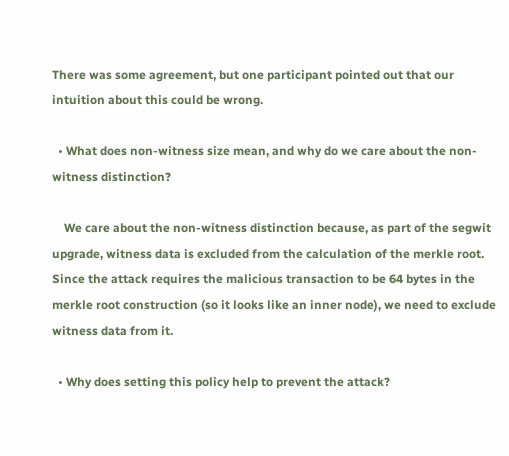There was some agreement, but one participant pointed out that our intuition about this could be wrong.

  • What does non-witness size mean, and why do we care about the non-witness distinction?

    We care about the non-witness distinction because, as part of the segwit upgrade, witness data is excluded from the calculation of the merkle root. Since the attack requires the malicious transaction to be 64 bytes in the merkle root construction (so it looks like an inner node), we need to exclude witness data from it.

  • Why does setting this policy help to prevent the attack?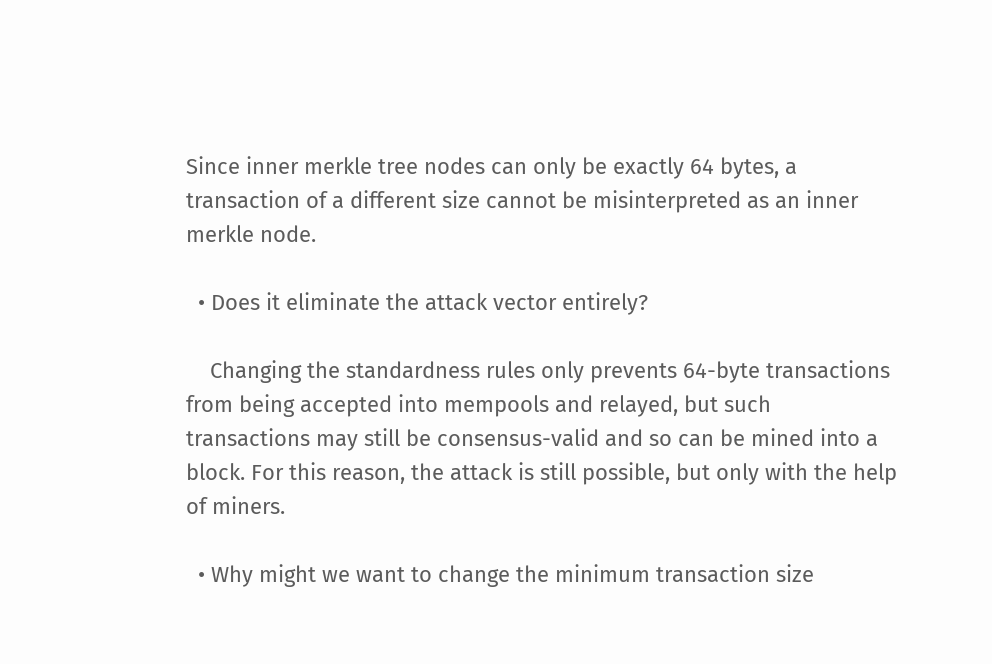Since inner merkle tree nodes can only be exactly 64 bytes, a transaction of a different size cannot be misinterpreted as an inner merkle node.

  • Does it eliminate the attack vector entirely?

    Changing the standardness rules only prevents 64-byte transactions from being accepted into mempools and relayed, but such transactions may still be consensus-valid and so can be mined into a block. For this reason, the attack is still possible, but only with the help of miners.

  • Why might we want to change the minimum transaction size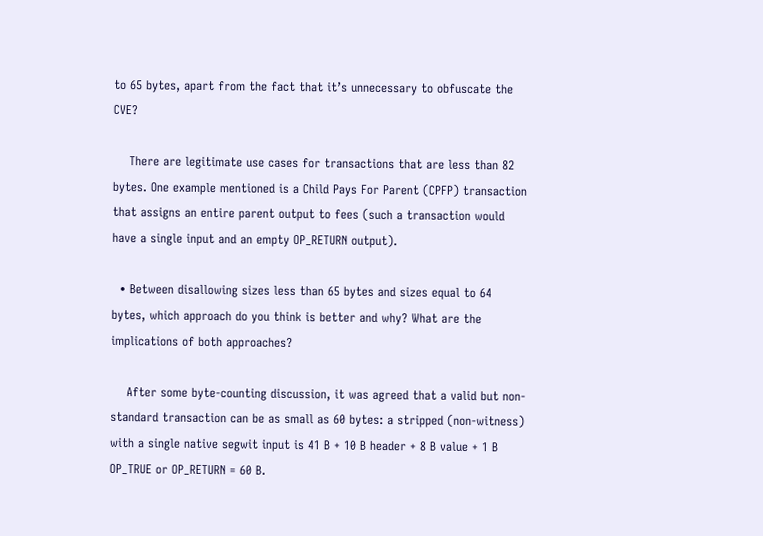to 65 bytes, apart from the fact that it’s unnecessary to obfuscate the CVE?

    There are legitimate use cases for transactions that are less than 82 bytes. One example mentioned is a Child Pays For Parent (CPFP) transaction that assigns an entire parent output to fees (such a transaction would have a single input and an empty OP_RETURN output).

  • Between disallowing sizes less than 65 bytes and sizes equal to 64 bytes, which approach do you think is better and why? What are the implications of both approaches?

    After some byte-counting discussion, it was agreed that a valid but non-standard transaction can be as small as 60 bytes: a stripped (non-witness) with a single native segwit input is 41 B + 10 B header + 8 B value + 1 B OP_TRUE or OP_RETURN = 60 B.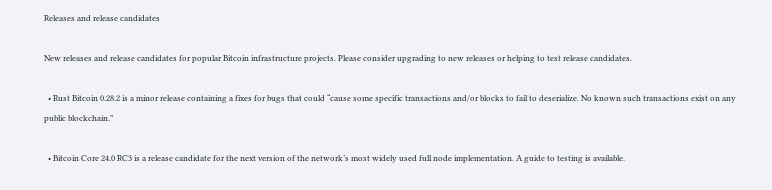Releases and release candidates

New releases and release candidates for popular Bitcoin infrastructure projects. Please consider upgrading to new releases or helping to test release candidates.

  • Rust Bitcoin 0.28.2 is a minor release containing a fixes for bugs that could “cause some specific transactions and/or blocks to fail to deserialize. No known such transactions exist on any public blockchain.”

  • Bitcoin Core 24.0 RC3 is a release candidate for the next version of the network’s most widely used full node implementation. A guide to testing is available.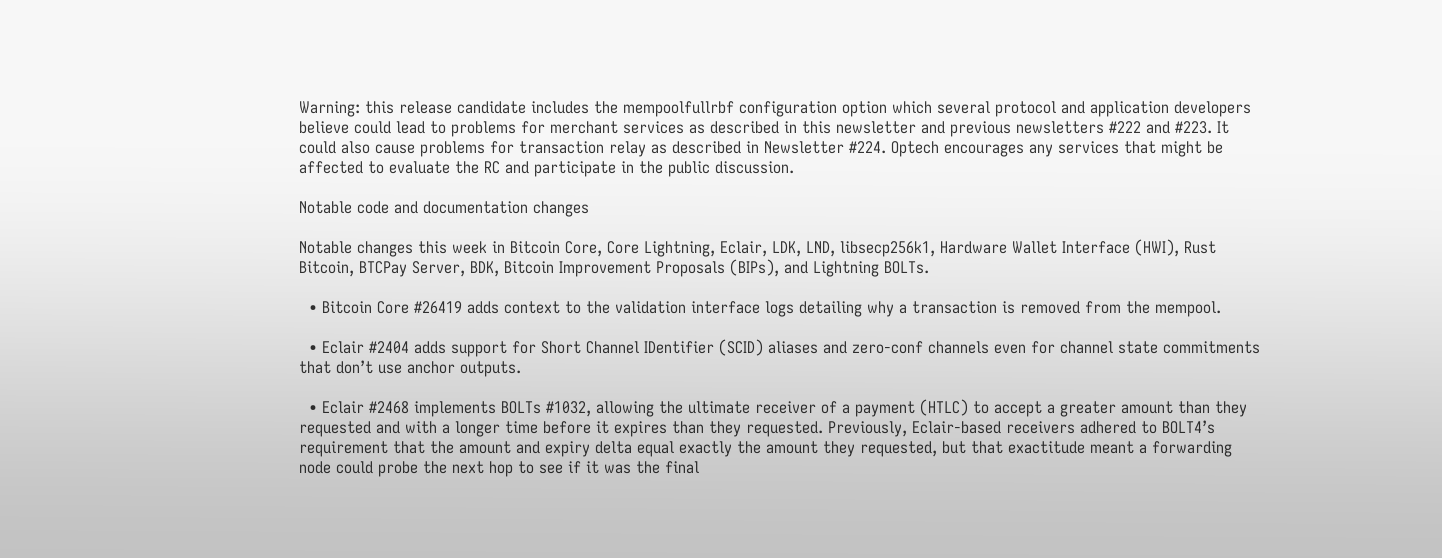Warning: this release candidate includes the mempoolfullrbf configuration option which several protocol and application developers believe could lead to problems for merchant services as described in this newsletter and previous newsletters #222 and #223. It could also cause problems for transaction relay as described in Newsletter #224. Optech encourages any services that might be affected to evaluate the RC and participate in the public discussion.

Notable code and documentation changes

Notable changes this week in Bitcoin Core, Core Lightning, Eclair, LDK, LND, libsecp256k1, Hardware Wallet Interface (HWI), Rust Bitcoin, BTCPay Server, BDK, Bitcoin Improvement Proposals (BIPs), and Lightning BOLTs.

  • Bitcoin Core #26419 adds context to the validation interface logs detailing why a transaction is removed from the mempool.

  • Eclair #2404 adds support for Short Channel IDentifier (SCID) aliases and zero-conf channels even for channel state commitments that don’t use anchor outputs.

  • Eclair #2468 implements BOLTs #1032, allowing the ultimate receiver of a payment (HTLC) to accept a greater amount than they requested and with a longer time before it expires than they requested. Previously, Eclair-based receivers adhered to BOLT4’s requirement that the amount and expiry delta equal exactly the amount they requested, but that exactitude meant a forwarding node could probe the next hop to see if it was the final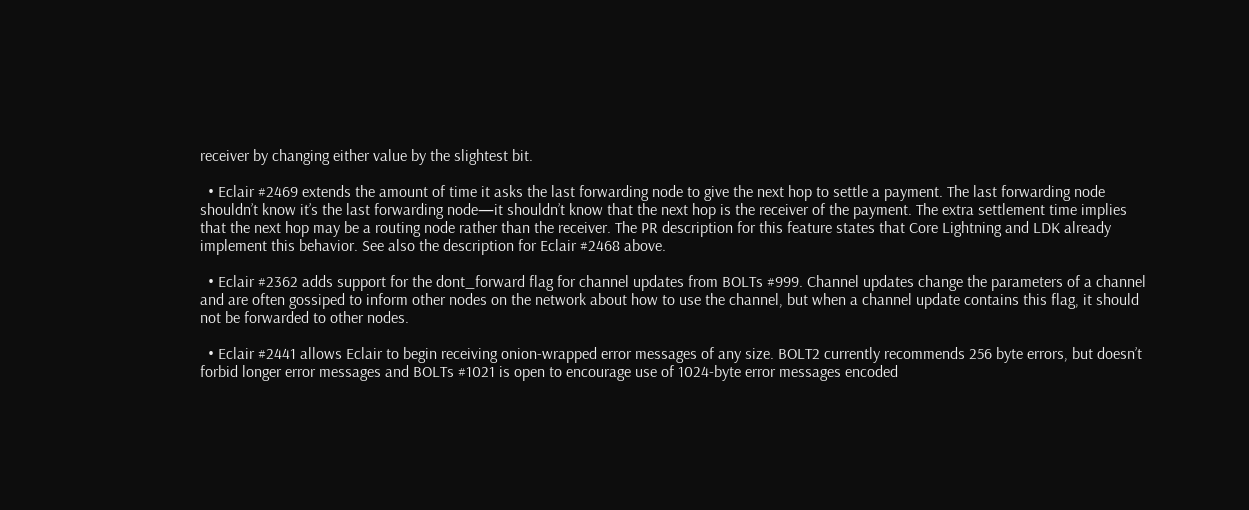receiver by changing either value by the slightest bit.

  • Eclair #2469 extends the amount of time it asks the last forwarding node to give the next hop to settle a payment. The last forwarding node shouldn’t know it’s the last forwarding node—it shouldn’t know that the next hop is the receiver of the payment. The extra settlement time implies that the next hop may be a routing node rather than the receiver. The PR description for this feature states that Core Lightning and LDK already implement this behavior. See also the description for Eclair #2468 above.

  • Eclair #2362 adds support for the dont_forward flag for channel updates from BOLTs #999. Channel updates change the parameters of a channel and are often gossiped to inform other nodes on the network about how to use the channel, but when a channel update contains this flag, it should not be forwarded to other nodes.

  • Eclair #2441 allows Eclair to begin receiving onion-wrapped error messages of any size. BOLT2 currently recommends 256 byte errors, but doesn’t forbid longer error messages and BOLTs #1021 is open to encourage use of 1024-byte error messages encoded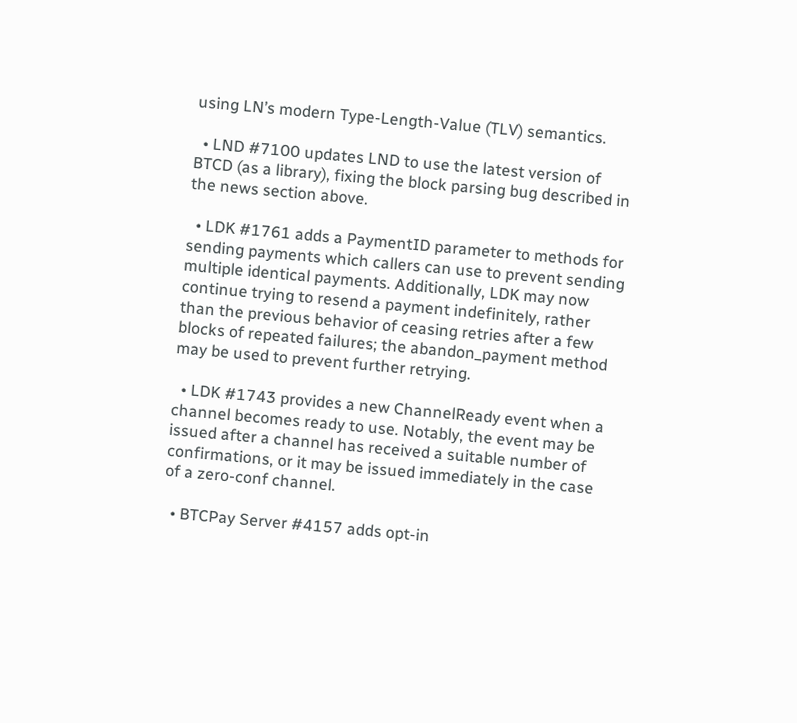using LN’s modern Type-Length-Value (TLV) semantics.

  • LND #7100 updates LND to use the latest version of BTCD (as a library), fixing the block parsing bug described in the news section above.

  • LDK #1761 adds a PaymentID parameter to methods for sending payments which callers can use to prevent sending multiple identical payments. Additionally, LDK may now continue trying to resend a payment indefinitely, rather than the previous behavior of ceasing retries after a few blocks of repeated failures; the abandon_payment method may be used to prevent further retrying.

  • LDK #1743 provides a new ChannelReady event when a channel becomes ready to use. Notably, the event may be issued after a channel has received a suitable number of confirmations, or it may be issued immediately in the case of a zero-conf channel.

  • BTCPay Server #4157 adds opt-in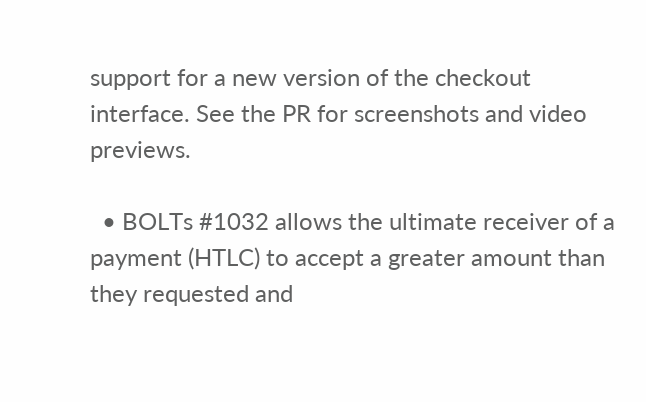support for a new version of the checkout interface. See the PR for screenshots and video previews.

  • BOLTs #1032 allows the ultimate receiver of a payment (HTLC) to accept a greater amount than they requested and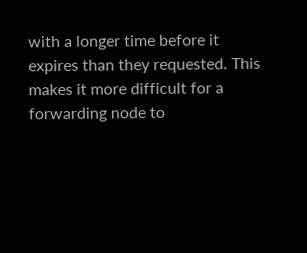with a longer time before it expires than they requested. This makes it more difficult for a forwarding node to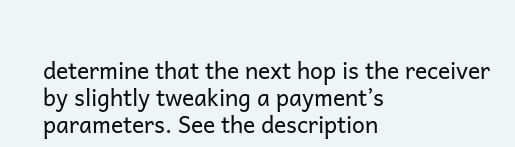determine that the next hop is the receiver by slightly tweaking a payment’s parameters. See the description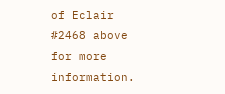of Eclair #2468 above for more information.